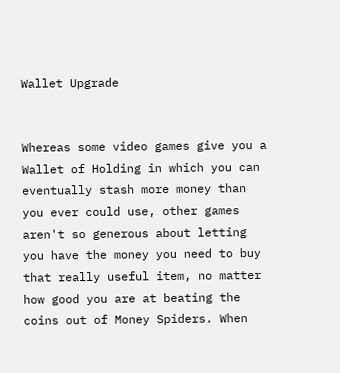Wallet Upgrade


Whereas some video games give you a Wallet of Holding in which you can eventually stash more money than you ever could use, other games aren't so generous about letting you have the money you need to buy that really useful item, no matter how good you are at beating the coins out of Money Spiders. When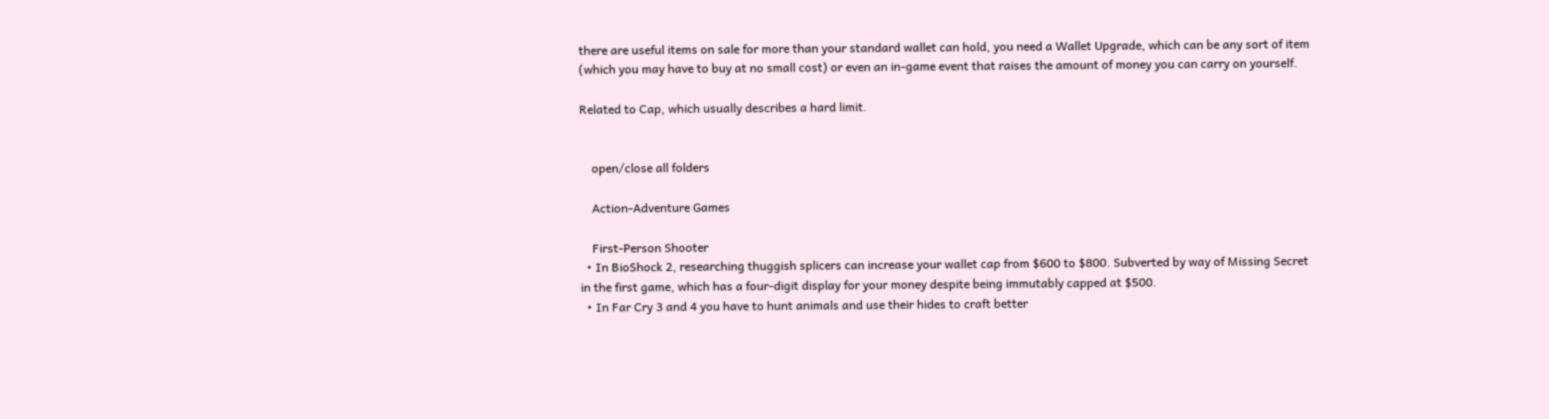there are useful items on sale for more than your standard wallet can hold, you need a Wallet Upgrade, which can be any sort of item (which you may have to buy at no small cost) or even an in-game event that raises the amount of money you can carry on yourself.

Related to Cap, which usually describes a hard limit.


    open/close all folders

    Action-Adventure Games

    First-Person Shooter
  • In BioShock 2, researching thuggish splicers can increase your wallet cap from $600 to $800. Subverted by way of Missing Secret in the first game, which has a four-digit display for your money despite being immutably capped at $500.
  • In Far Cry 3 and 4 you have to hunt animals and use their hides to craft better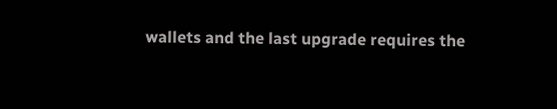wallets and the last upgrade requires the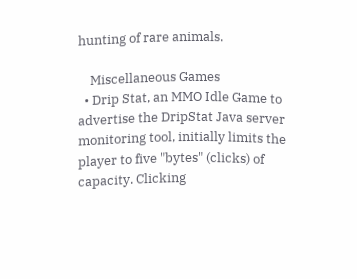hunting of rare animals.

    Miscellaneous Games
  • Drip Stat, an MMO Idle Game to advertise the DripStat Java server monitoring tool, initially limits the player to five "bytes" (clicks) of capacity. Clicking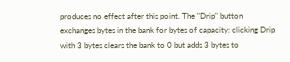produces no effect after this point. The "Drip" button exchanges bytes in the bank for bytes of capacity: clicking Drip with 3 bytes clears the bank to 0 but adds 3 bytes to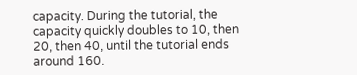capacity. During the tutorial, the capacity quickly doubles to 10, then 20, then 40, until the tutorial ends around 160.